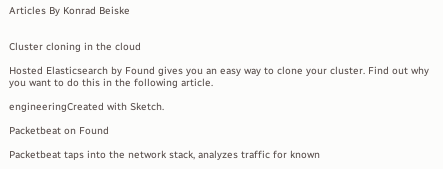Articles By Konrad Beiske


Cluster cloning in the cloud

Hosted Elasticsearch by Found gives you an easy way to clone your cluster. Find out why you want to do this in the following article.

engineeringCreated with Sketch.

Packetbeat on Found

Packetbeat taps into the network stack, analyzes traffic for known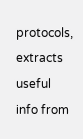protocols, extracts useful info from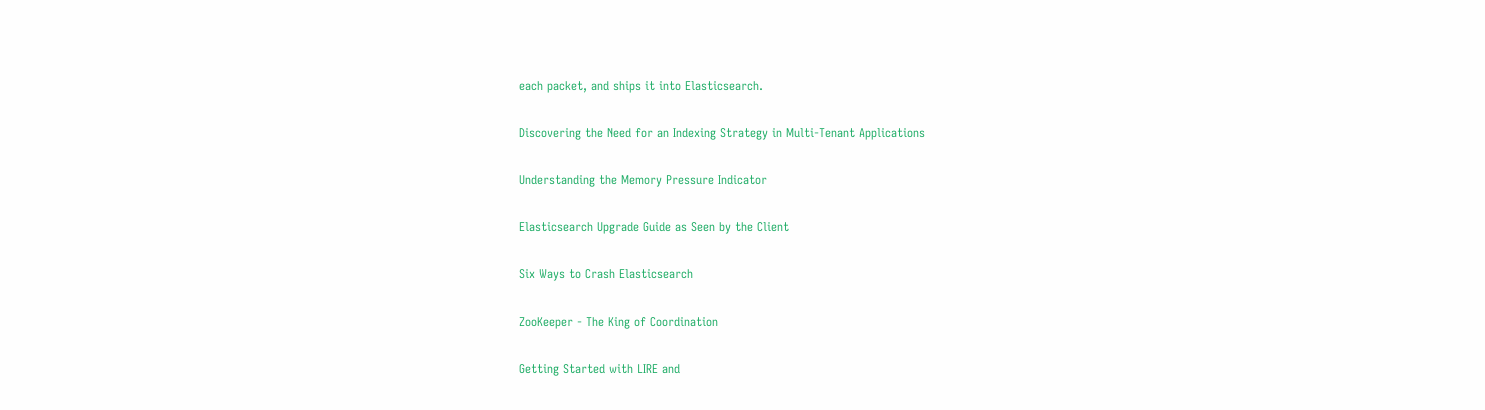each packet, and ships it into Elasticsearch.

Discovering the Need for an Indexing Strategy in Multi-Tenant Applications

Understanding the Memory Pressure Indicator

Elasticsearch Upgrade Guide as Seen by the Client

Six Ways to Crash Elasticsearch

ZooKeeper - The King of Coordination

Getting Started with LIRE and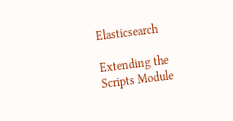Elasticsearch

Extending the Scripts Module